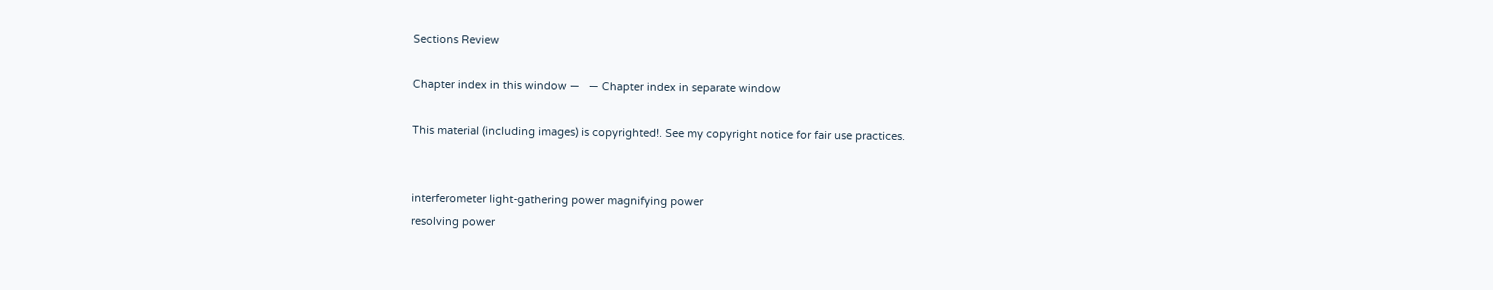Sections Review

Chapter index in this window —   — Chapter index in separate window

This material (including images) is copyrighted!. See my copyright notice for fair use practices.


interferometer light-gathering power magnifying power
resolving power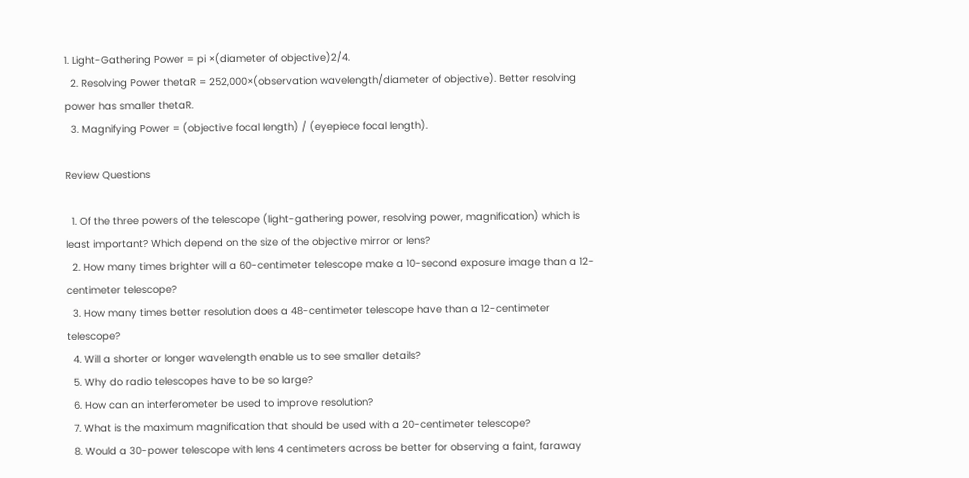1. Light-Gathering Power = pi ×(diameter of objective)2/4.
  2. Resolving Power thetaR = 252,000×(observation wavelength/diameter of objective). Better resolving power has smaller thetaR.
  3. Magnifying Power = (objective focal length) / (eyepiece focal length).

Review Questions

  1. Of the three powers of the telescope (light-gathering power, resolving power, magnification) which is least important? Which depend on the size of the objective mirror or lens?
  2. How many times brighter will a 60-centimeter telescope make a 10-second exposure image than a 12-centimeter telescope?
  3. How many times better resolution does a 48-centimeter telescope have than a 12-centimeter telescope?
  4. Will a shorter or longer wavelength enable us to see smaller details?
  5. Why do radio telescopes have to be so large?
  6. How can an interferometer be used to improve resolution?
  7. What is the maximum magnification that should be used with a 20-centimeter telescope?
  8. Would a 30-power telescope with lens 4 centimeters across be better for observing a faint, faraway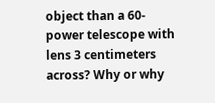object than a 60-power telescope with lens 3 centimeters across? Why or why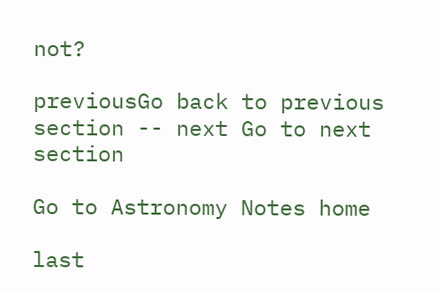not?

previousGo back to previous section -- next Go to next section

Go to Astronomy Notes home

last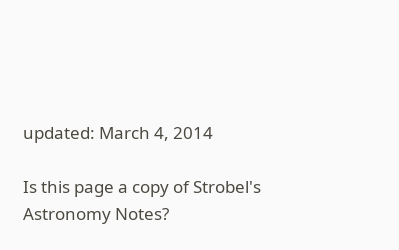updated: March 4, 2014

Is this page a copy of Strobel's Astronomy Notes?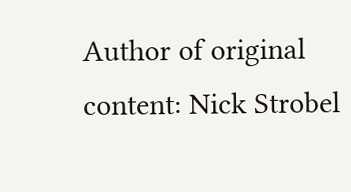Author of original content: Nick Strobel